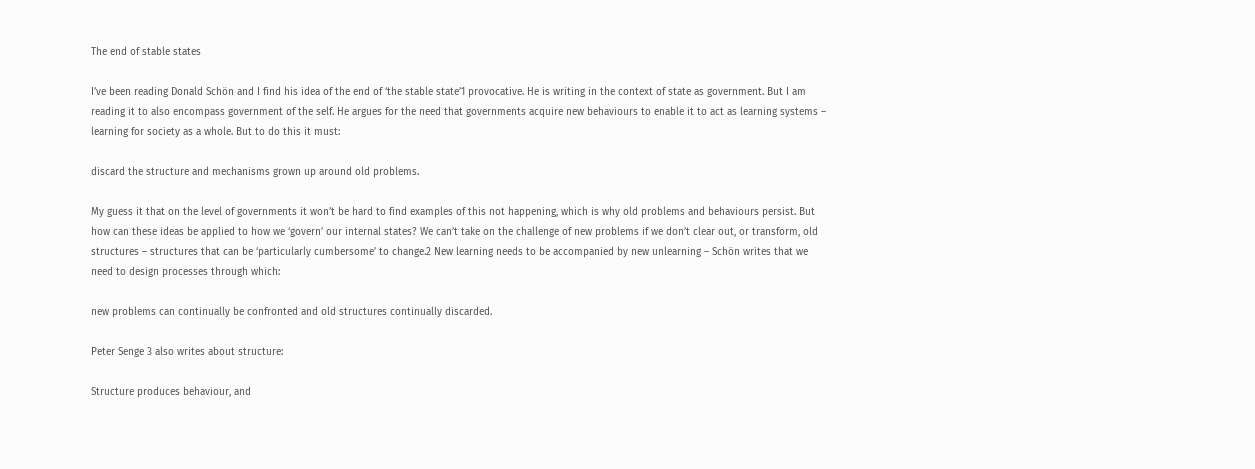The end of stable states

I’ve been reading Donald Schön and I find his idea of the end of ‘the stable state’1 provocative. He is writing in the context of state as government. But I am reading it to also encompass government of the self. He argues for the need that governments acquire new behaviours to enable it to act as learning systems – learning for society as a whole. But to do this it must:

discard the structure and mechanisms grown up around old problems.

My guess it that on the level of governments it won’t be hard to find examples of this not happening, which is why old problems and behaviours persist. But how can these ideas be applied to how we ‘govern’ our internal states? We can’t take on the challenge of new problems if we don’t clear out, or transform, old structures – structures that can be ‘particularly cumbersome’ to change.2 New learning needs to be accompanied by new unlearning – Schön writes that we need to design processes through which:

new problems can continually be confronted and old structures continually discarded.

Peter Senge 3 also writes about structure:

Structure produces behaviour, and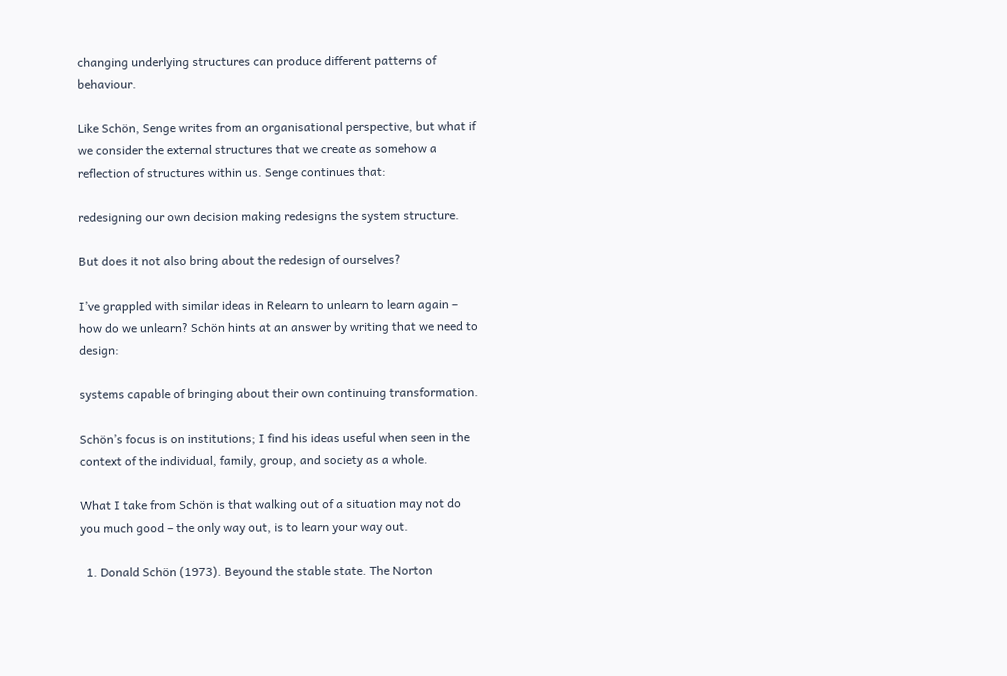changing underlying structures can produce different patterns of behaviour.

Like Schön, Senge writes from an organisational perspective, but what if we consider the external structures that we create as somehow a reflection of structures within us. Senge continues that:

redesigning our own decision making redesigns the system structure.

But does it not also bring about the redesign of ourselves?

I’ve grappled with similar ideas in Relearn to unlearn to learn again – how do we unlearn? Schön hints at an answer by writing that we need to design:

systems capable of bringing about their own continuing transformation.

Schön’s focus is on institutions; I find his ideas useful when seen in the context of the individual, family, group, and society as a whole.

What I take from Schön is that walking out of a situation may not do you much good – the only way out, is to learn your way out.

  1. Donald Schön (1973). Beyound the stable state. The Norton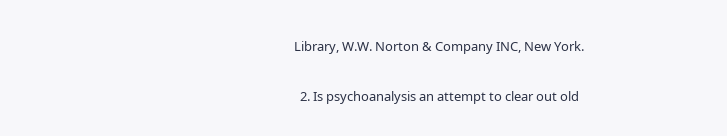Library, W.W. Norton & Company INC, New York.

  2. Is psychoanalysis an attempt to clear out old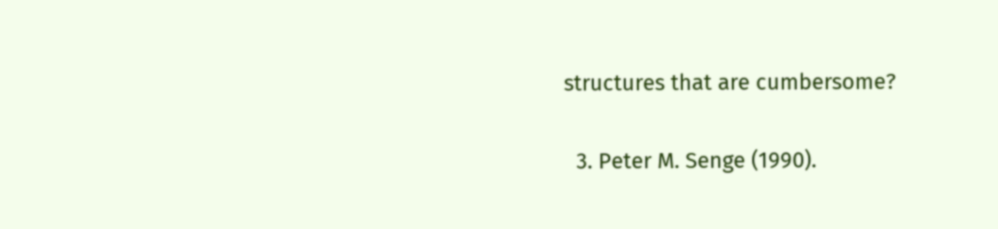structures that are cumbersome?

  3. Peter M. Senge (1990).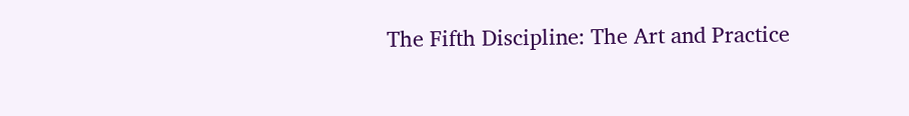The Fifth Discipline: The Art and Practice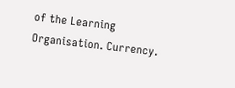of the Learning Organisation. Currency.